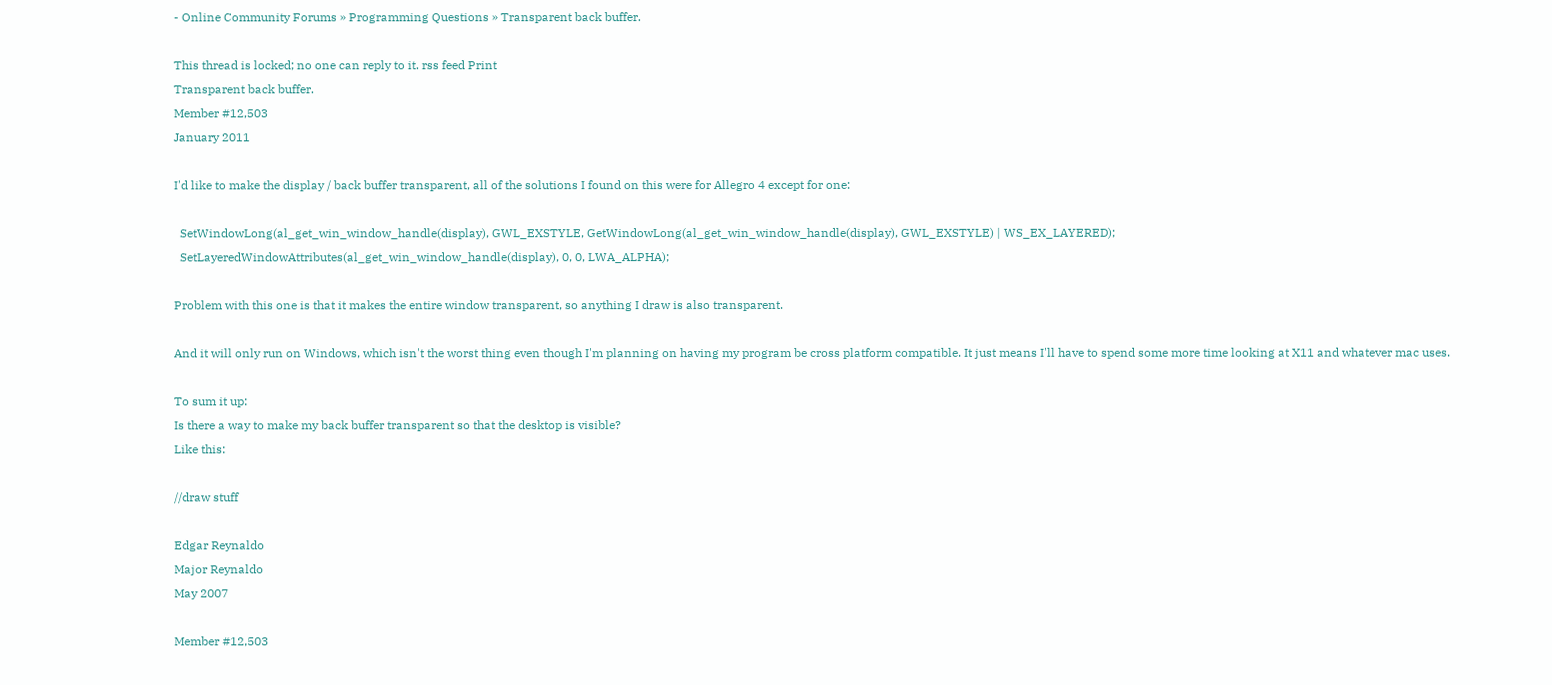- Online Community Forums » Programming Questions » Transparent back buffer.

This thread is locked; no one can reply to it. rss feed Print
Transparent back buffer.
Member #12,503
January 2011

I'd like to make the display / back buffer transparent, all of the solutions I found on this were for Allegro 4 except for one:

  SetWindowLong(al_get_win_window_handle(display), GWL_EXSTYLE, GetWindowLong(al_get_win_window_handle(display), GWL_EXSTYLE) | WS_EX_LAYERED);
  SetLayeredWindowAttributes(al_get_win_window_handle(display), 0, 0, LWA_ALPHA);

Problem with this one is that it makes the entire window transparent, so anything I draw is also transparent.

And it will only run on Windows, which isn't the worst thing even though I'm planning on having my program be cross platform compatible. It just means I'll have to spend some more time looking at X11 and whatever mac uses.

To sum it up:
Is there a way to make my back buffer transparent so that the desktop is visible?
Like this:

//draw stuff

Edgar Reynaldo
Major Reynaldo
May 2007

Member #12,503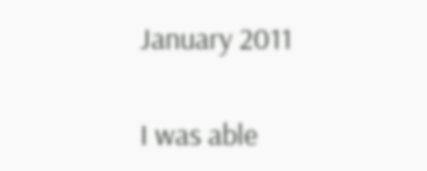January 2011

I was able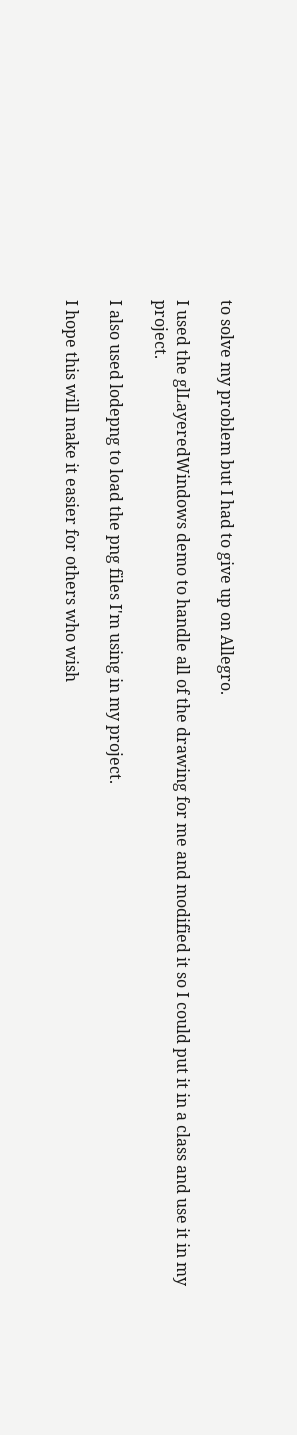to solve my problem but I had to give up on Allegro.

I used the glLayeredWindows demo to handle all of the drawing for me and modified it so I could put it in a class and use it in my project.

I also used lodepng to load the png files I'm using in my project.

I hope this will make it easier for others who wish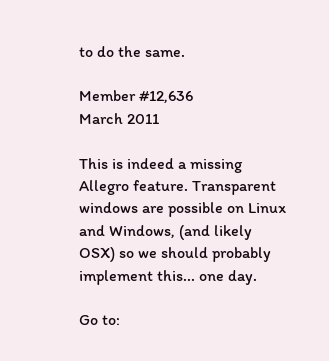to do the same.

Member #12,636
March 2011

This is indeed a missing Allegro feature. Transparent windows are possible on Linux and Windows, (and likely OSX) so we should probably implement this... one day.

Go to: